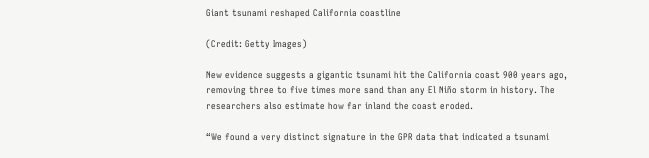Giant tsunami reshaped California coastline

(Credit: Getty Images)

New evidence suggests a gigantic tsunami hit the California coast 900 years ago, removing three to five times more sand than any El Niño storm in history. The researchers also estimate how far inland the coast eroded.

“We found a very distinct signature in the GPR data that indicated a tsunami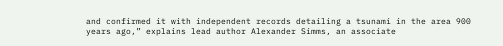and confirmed it with independent records detailing a tsunami in the area 900 years ago,” explains lead author Alexander Simms, an associate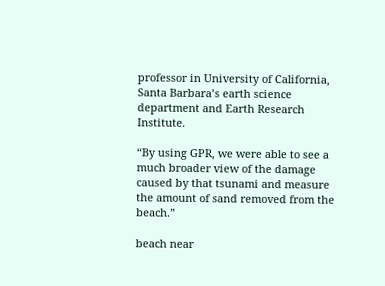professor in University of California, Santa Barbara’s earth science department and Earth Research Institute.

“By using GPR, we were able to see a much broader view of the damage caused by that tsunami and measure the amount of sand removed from the beach.”

beach near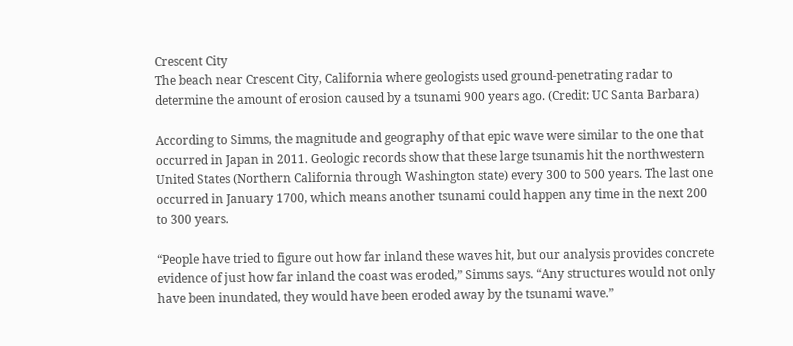Crescent City
The beach near Crescent City, California where geologists used ground-penetrating radar to determine the amount of erosion caused by a tsunami 900 years ago. (Credit: UC Santa Barbara)

According to Simms, the magnitude and geography of that epic wave were similar to the one that occurred in Japan in 2011. Geologic records show that these large tsunamis hit the northwestern United States (Northern California through Washington state) every 300 to 500 years. The last one occurred in January 1700, which means another tsunami could happen any time in the next 200 to 300 years.

“People have tried to figure out how far inland these waves hit, but our analysis provides concrete evidence of just how far inland the coast was eroded,” Simms says. “Any structures would not only have been inundated, they would have been eroded away by the tsunami wave.”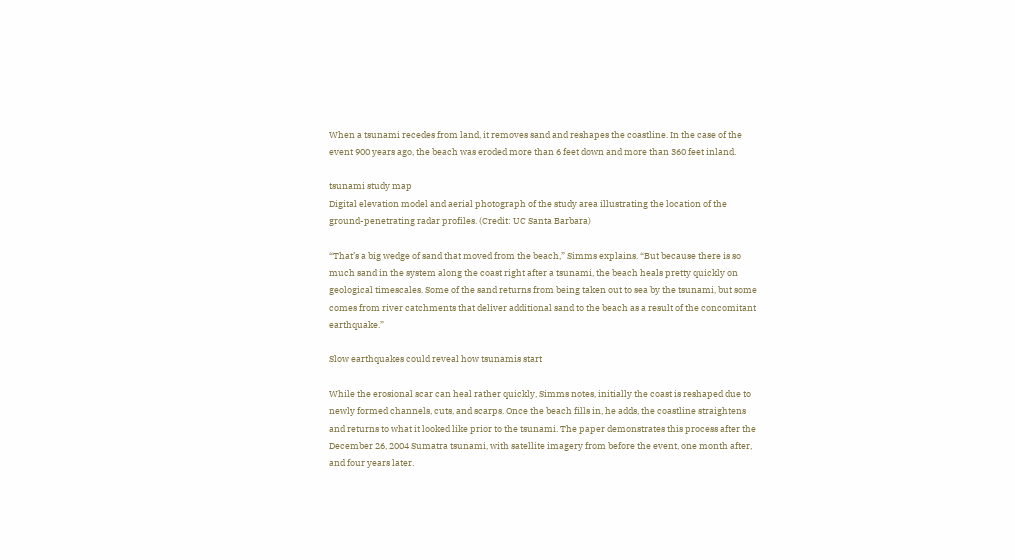When a tsunami recedes from land, it removes sand and reshapes the coastline. In the case of the event 900 years ago, the beach was eroded more than 6 feet down and more than 360 feet inland.

tsunami study map
Digital elevation model and aerial photograph of the study area illustrating the location of the ground-penetrating radar profiles. (Credit: UC Santa Barbara)

“That’s a big wedge of sand that moved from the beach,” Simms explains. “But because there is so much sand in the system along the coast right after a tsunami, the beach heals pretty quickly on geological timescales. Some of the sand returns from being taken out to sea by the tsunami, but some comes from river catchments that deliver additional sand to the beach as a result of the concomitant earthquake.”

Slow earthquakes could reveal how tsunamis start

While the erosional scar can heal rather quickly, Simms notes, initially the coast is reshaped due to newly formed channels, cuts, and scarps. Once the beach fills in, he adds, the coastline straightens and returns to what it looked like prior to the tsunami. The paper demonstrates this process after the December 26, 2004 Sumatra tsunami, with satellite imagery from before the event, one month after, and four years later.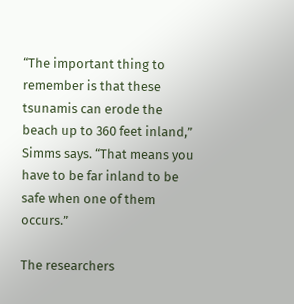“The important thing to remember is that these tsunamis can erode the beach up to 360 feet inland,” Simms says. “That means you have to be far inland to be safe when one of them occurs.”

The researchers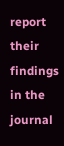report their findings in the journal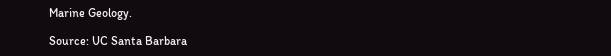Marine Geology.

Source: UC Santa Barbara